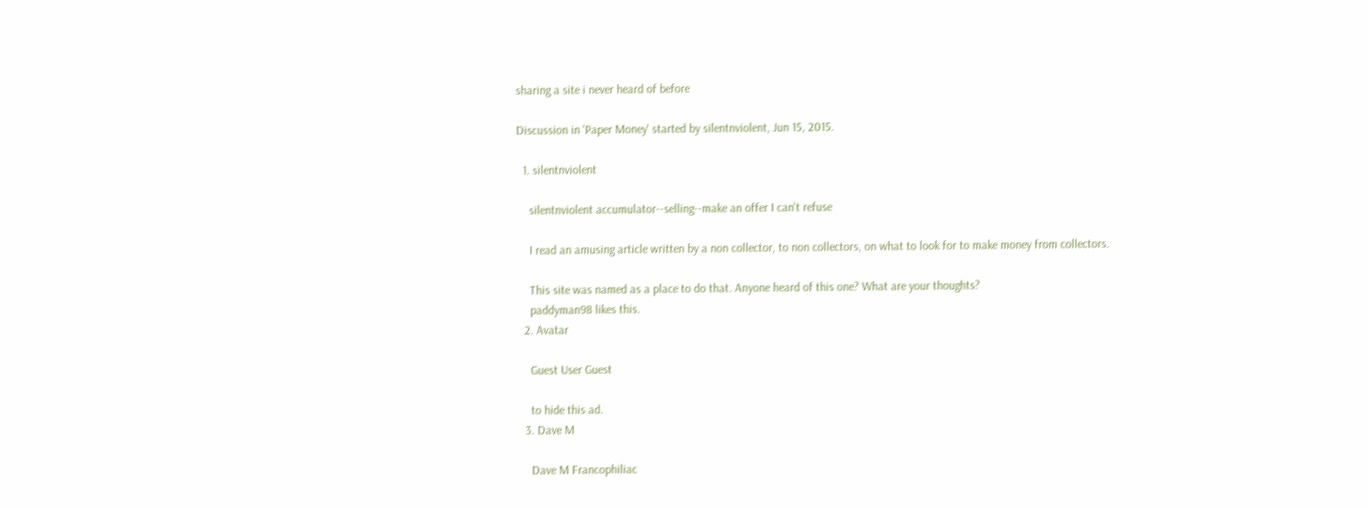sharing a site i never heard of before

Discussion in 'Paper Money' started by silentnviolent, Jun 15, 2015.

  1. silentnviolent

    silentnviolent accumulator--selling--make an offer I can't refuse

    I read an amusing article written by a non collector, to non collectors, on what to look for to make money from collectors.

    This site was named as a place to do that. Anyone heard of this one? What are your thoughts?
    paddyman98 likes this.
  2. Avatar

    Guest User Guest

    to hide this ad.
  3. Dave M

    Dave M Francophiliac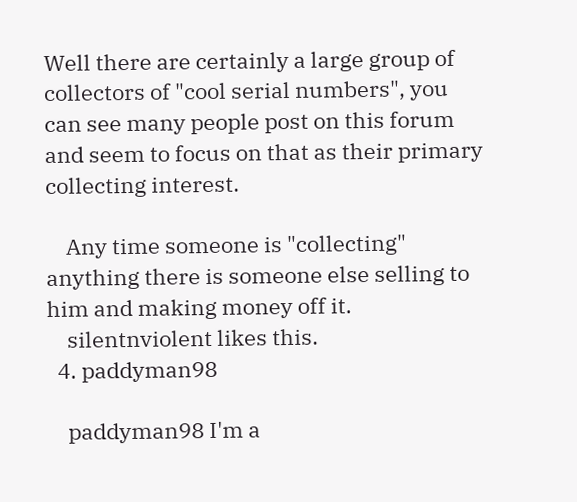Well there are certainly a large group of collectors of "cool serial numbers", you can see many people post on this forum and seem to focus on that as their primary collecting interest.

    Any time someone is "collecting" anything there is someone else selling to him and making money off it.
    silentnviolent likes this.
  4. paddyman98

    paddyman98 I'm a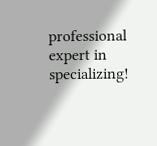professional expert in specializing!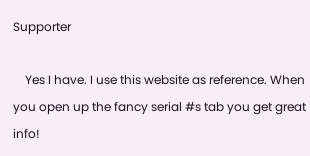Supporter

    Yes I have. I use this website as reference. When you open up the fancy serial #s tab you get great info!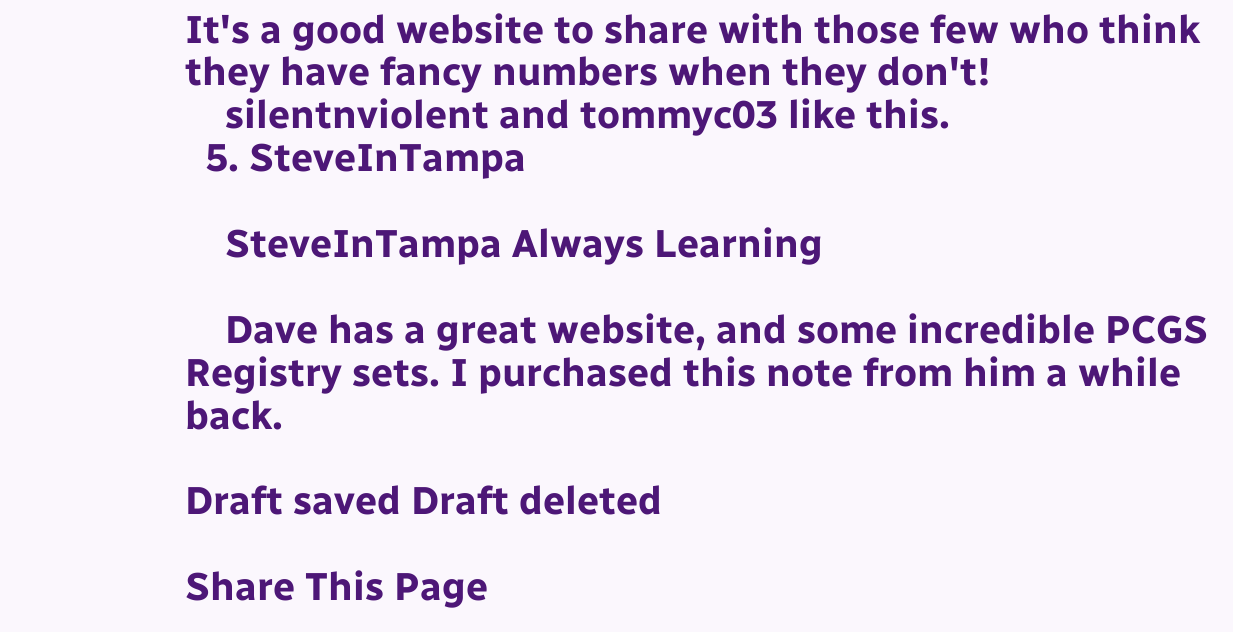It's a good website to share with those few who think they have fancy numbers when they don't!
    silentnviolent and tommyc03 like this.
  5. SteveInTampa

    SteveInTampa Always Learning

    Dave has a great website, and some incredible PCGS Registry sets. I purchased this note from him a while back.

Draft saved Draft deleted

Share This Page